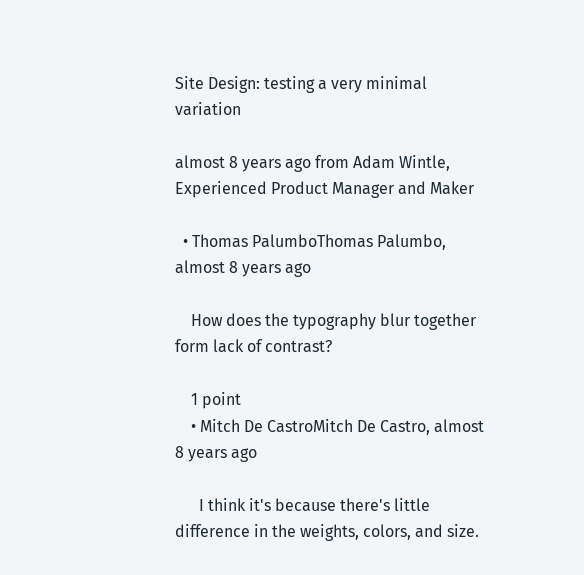Site Design: testing a very minimal variation

almost 8 years ago from Adam Wintle, Experienced Product Manager and Maker

  • Thomas PalumboThomas Palumbo, almost 8 years ago

    How does the typography blur together form lack of contrast?

    1 point
    • Mitch De CastroMitch De Castro, almost 8 years ago

      I think it's because there's little difference in the weights, colors, and size.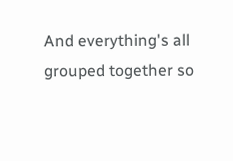And everything's all grouped together so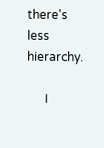there's less hierarchy.

      I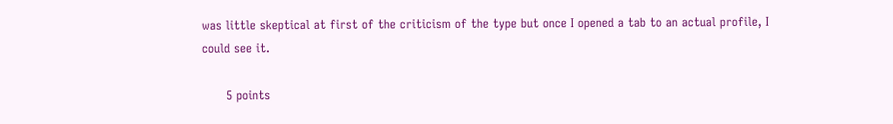was little skeptical at first of the criticism of the type but once I opened a tab to an actual profile, I could see it.

      5 points